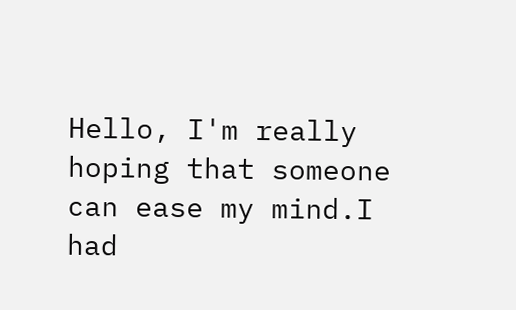Hello, I'm really hoping that someone can ease my mind.I had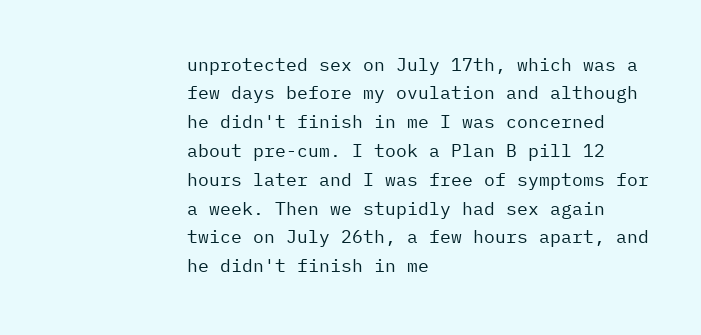unprotected sex on July 17th, which was a few days before my ovulation and although he didn't finish in me I was concerned about pre-cum. I took a Plan B pill 12 hours later and I was free of symptoms for a week. Then we stupidly had sex again twice on July 26th, a few hours apart, and he didn't finish in me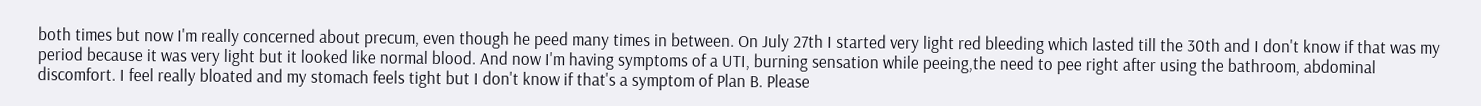both times but now I'm really concerned about precum, even though he peed many times in between. On July 27th I started very light red bleeding which lasted till the 30th and I don't know if that was my period because it was very light but it looked like normal blood. And now I'm having symptoms of a UTI, burning sensation while peeing,the need to pee right after using the bathroom, abdominal discomfort. I feel really bloated and my stomach feels tight but I don't know if that's a symptom of Plan B. Please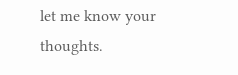let me know your thoughts.